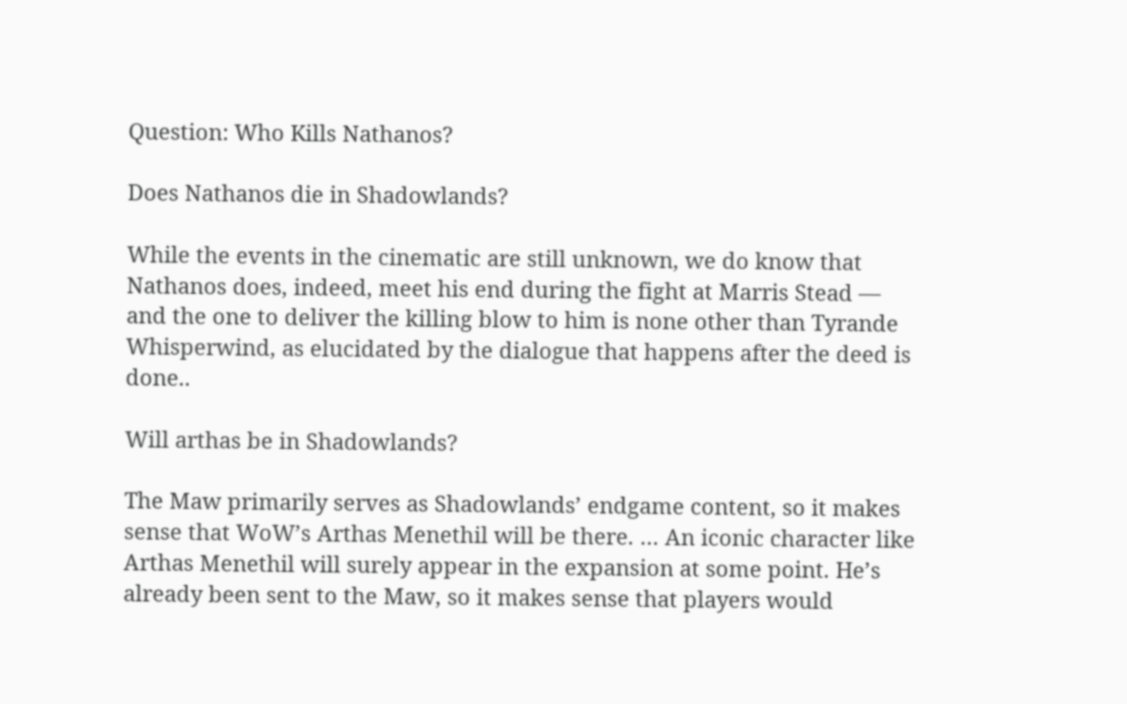Question: Who Kills Nathanos?

Does Nathanos die in Shadowlands?

While the events in the cinematic are still unknown, we do know that Nathanos does, indeed, meet his end during the fight at Marris Stead — and the one to deliver the killing blow to him is none other than Tyrande Whisperwind, as elucidated by the dialogue that happens after the deed is done..

Will arthas be in Shadowlands?

The Maw primarily serves as Shadowlands’ endgame content, so it makes sense that WoW’s Arthas Menethil will be there. … An iconic character like Arthas Menethil will surely appear in the expansion at some point. He’s already been sent to the Maw, so it makes sense that players would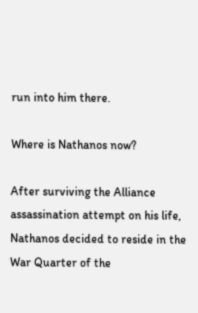run into him there.

Where is Nathanos now?

After surviving the Alliance assassination attempt on his life, Nathanos decided to reside in the War Quarter of the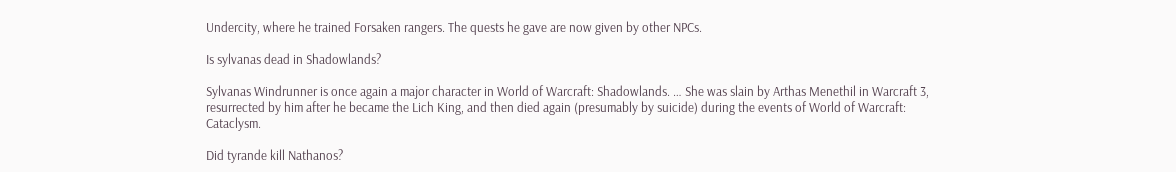Undercity, where he trained Forsaken rangers. The quests he gave are now given by other NPCs.

Is sylvanas dead in Shadowlands?

Sylvanas Windrunner is once again a major character in World of Warcraft: Shadowlands. … She was slain by Arthas Menethil in Warcraft 3, resurrected by him after he became the Lich King, and then died again (presumably by suicide) during the events of World of Warcraft: Cataclysm.

Did tyrande kill Nathanos?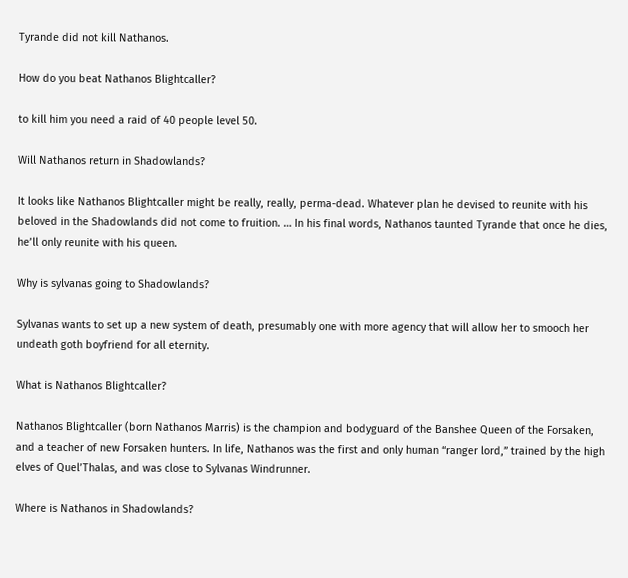Tyrande did not kill Nathanos.

How do you beat Nathanos Blightcaller?

to kill him you need a raid of 40 people level 50.

Will Nathanos return in Shadowlands?

It looks like Nathanos Blightcaller might be really, really, perma-dead. Whatever plan he devised to reunite with his beloved in the Shadowlands did not come to fruition. … In his final words, Nathanos taunted Tyrande that once he dies, he’ll only reunite with his queen.

Why is sylvanas going to Shadowlands?

Sylvanas wants to set up a new system of death, presumably one with more agency that will allow her to smooch her undeath goth boyfriend for all eternity.

What is Nathanos Blightcaller?

Nathanos Blightcaller (born Nathanos Marris) is the champion and bodyguard of the Banshee Queen of the Forsaken, and a teacher of new Forsaken hunters. In life, Nathanos was the first and only human “ranger lord,” trained by the high elves of Quel’Thalas, and was close to Sylvanas Windrunner.

Where is Nathanos in Shadowlands?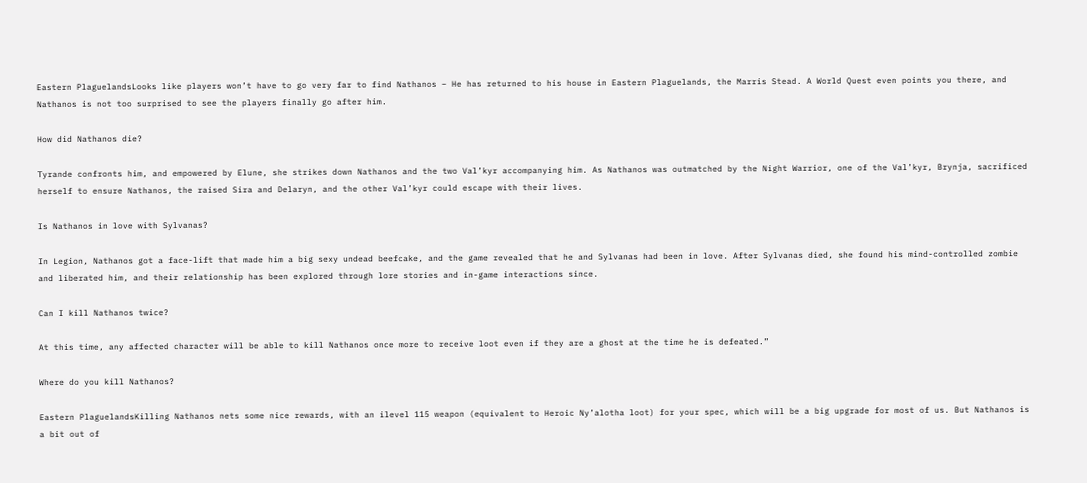Eastern PlaguelandsLooks like players won’t have to go very far to find Nathanos – He has returned to his house in Eastern Plaguelands, the Marris Stead. A World Quest even points you there, and Nathanos is not too surprised to see the players finally go after him.

How did Nathanos die?

Tyrande confronts him, and empowered by Elune, she strikes down Nathanos and the two Val’kyr accompanying him. As Nathanos was outmatched by the Night Warrior, one of the Val’kyr, Brynja, sacrificed herself to ensure Nathanos, the raised Sira and Delaryn, and the other Val’kyr could escape with their lives.

Is Nathanos in love with Sylvanas?

In Legion, Nathanos got a face-lift that made him a big sexy undead beefcake, and the game revealed that he and Sylvanas had been in love. After Sylvanas died, she found his mind-controlled zombie and liberated him, and their relationship has been explored through lore stories and in-game interactions since.

Can I kill Nathanos twice?

At this time, any affected character will be able to kill Nathanos once more to receive loot even if they are a ghost at the time he is defeated.”

Where do you kill Nathanos?

Eastern PlaguelandsKilling Nathanos nets some nice rewards, with an ilevel 115 weapon (equivalent to Heroic Ny’alotha loot) for your spec, which will be a big upgrade for most of us. But Nathanos is a bit out of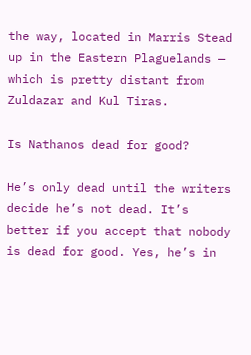the way, located in Marris Stead up in the Eastern Plaguelands — which is pretty distant from Zuldazar and Kul Tiras.

Is Nathanos dead for good?

He’s only dead until the writers decide he’s not dead. It’s better if you accept that nobody is dead for good. Yes, he’s in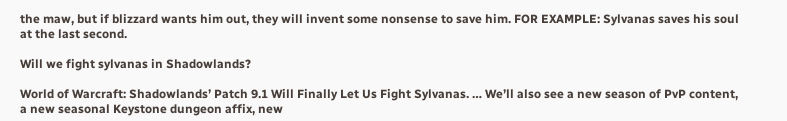the maw, but if blizzard wants him out, they will invent some nonsense to save him. FOR EXAMPLE: Sylvanas saves his soul at the last second.

Will we fight sylvanas in Shadowlands?

World of Warcraft: Shadowlands’ Patch 9.1 Will Finally Let Us Fight Sylvanas. … We’ll also see a new season of PvP content, a new seasonal Keystone dungeon affix, new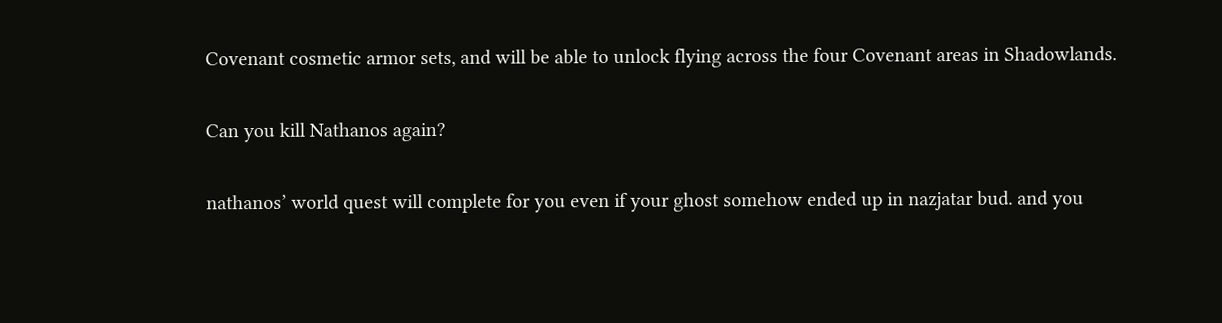Covenant cosmetic armor sets, and will be able to unlock flying across the four Covenant areas in Shadowlands.

Can you kill Nathanos again?

nathanos’ world quest will complete for you even if your ghost somehow ended up in nazjatar bud. and you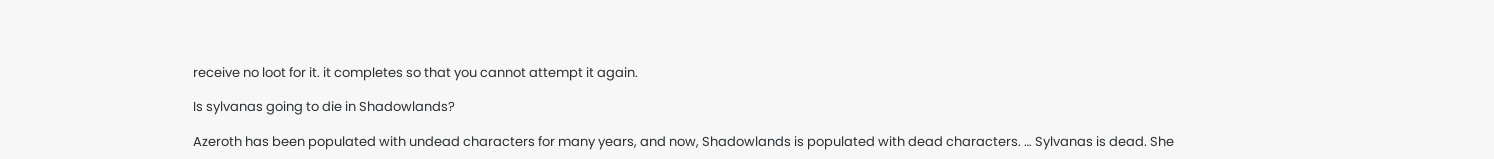receive no loot for it. it completes so that you cannot attempt it again.

Is sylvanas going to die in Shadowlands?

Azeroth has been populated with undead characters for many years, and now, Shadowlands is populated with dead characters. … Sylvanas is dead. She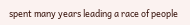spent many years leading a race of people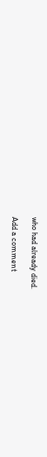who had already died.

Add a comment